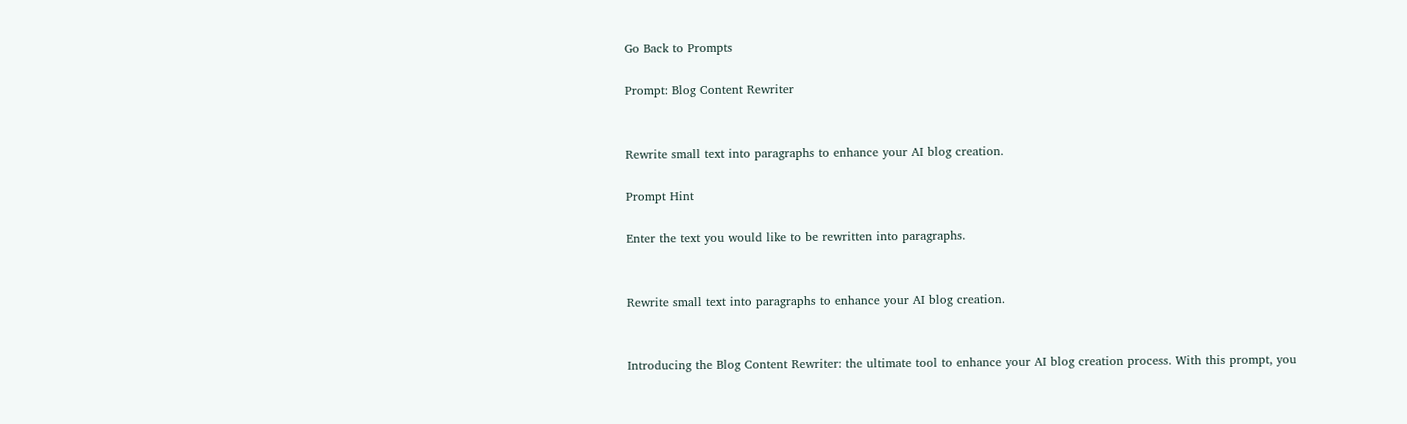Go Back to Prompts

Prompt: Blog Content Rewriter


Rewrite small text into paragraphs to enhance your AI blog creation.

Prompt Hint

Enter the text you would like to be rewritten into paragraphs.


Rewrite small text into paragraphs to enhance your AI blog creation.


Introducing the Blog Content Rewriter: the ultimate tool to enhance your AI blog creation process. With this prompt, you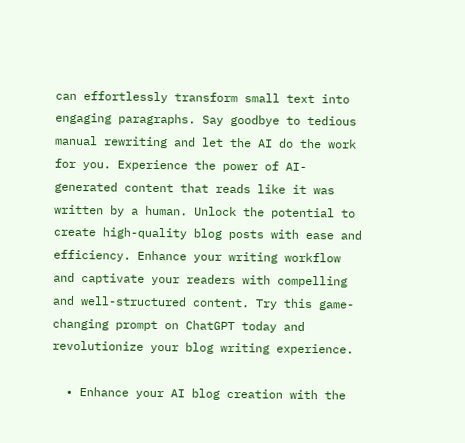can effortlessly transform small text into engaging paragraphs. Say goodbye to tedious manual rewriting and let the AI do the work for you. Experience the power of AI-generated content that reads like it was written by a human. Unlock the potential to create high-quality blog posts with ease and efficiency. Enhance your writing workflow and captivate your readers with compelling and well-structured content. Try this game-changing prompt on ChatGPT today and revolutionize your blog writing experience.

  • Enhance your AI blog creation with the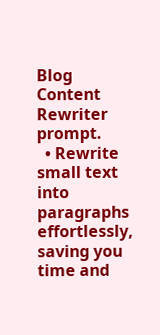Blog Content Rewriter prompt.
  • Rewrite small text into paragraphs effortlessly, saving you time and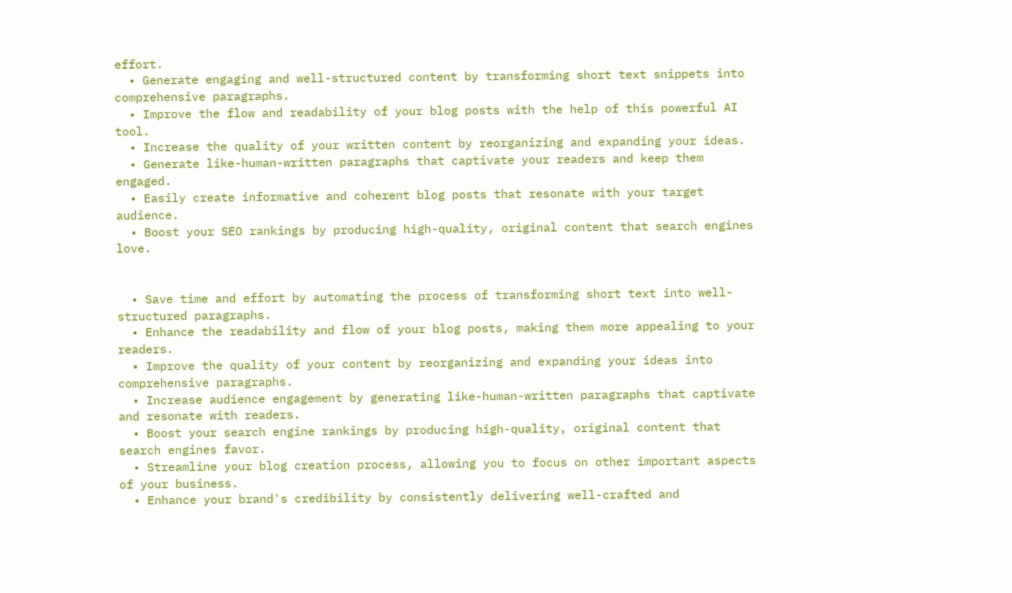effort.
  • Generate engaging and well-structured content by transforming short text snippets into comprehensive paragraphs.
  • Improve the flow and readability of your blog posts with the help of this powerful AI tool.
  • Increase the quality of your written content by reorganizing and expanding your ideas.
  • Generate like-human-written paragraphs that captivate your readers and keep them engaged.
  • Easily create informative and coherent blog posts that resonate with your target audience.
  • Boost your SEO rankings by producing high-quality, original content that search engines love.


  • Save time and effort by automating the process of transforming short text into well-structured paragraphs.
  • Enhance the readability and flow of your blog posts, making them more appealing to your readers.
  • Improve the quality of your content by reorganizing and expanding your ideas into comprehensive paragraphs.
  • Increase audience engagement by generating like-human-written paragraphs that captivate and resonate with readers.
  • Boost your search engine rankings by producing high-quality, original content that search engines favor.
  • Streamline your blog creation process, allowing you to focus on other important aspects of your business.
  • Enhance your brand's credibility by consistently delivering well-crafted and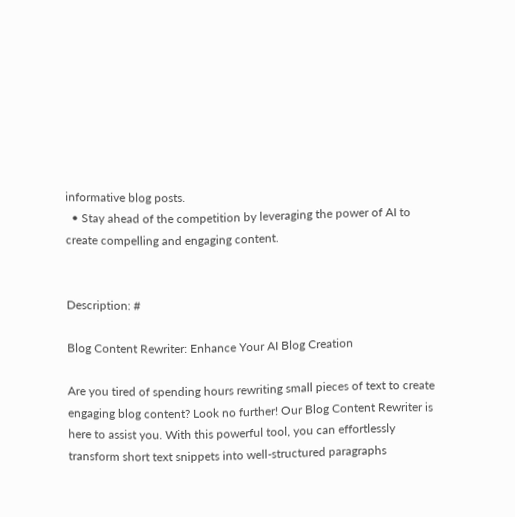informative blog posts.
  • Stay ahead of the competition by leveraging the power of AI to create compelling and engaging content.


Description: #

Blog Content Rewriter: Enhance Your AI Blog Creation

Are you tired of spending hours rewriting small pieces of text to create engaging blog content? Look no further! Our Blog Content Rewriter is here to assist you. With this powerful tool, you can effortlessly transform short text snippets into well-structured paragraphs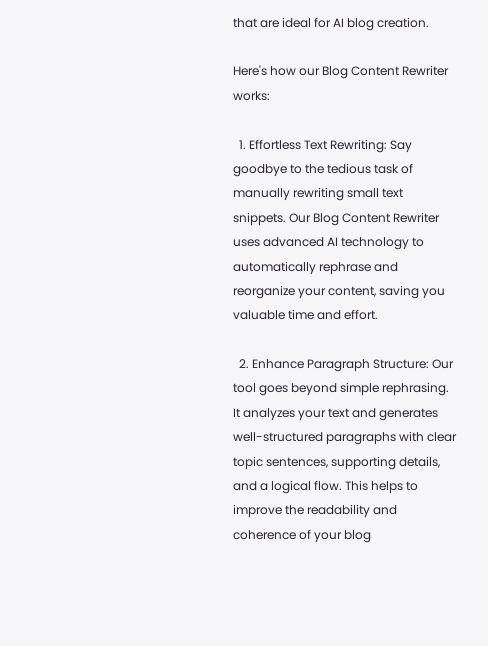that are ideal for AI blog creation.

Here's how our Blog Content Rewriter works:

  1. Effortless Text Rewriting: Say goodbye to the tedious task of manually rewriting small text snippets. Our Blog Content Rewriter uses advanced AI technology to automatically rephrase and reorganize your content, saving you valuable time and effort.

  2. Enhance Paragraph Structure: Our tool goes beyond simple rephrasing. It analyzes your text and generates well-structured paragraphs with clear topic sentences, supporting details, and a logical flow. This helps to improve the readability and coherence of your blog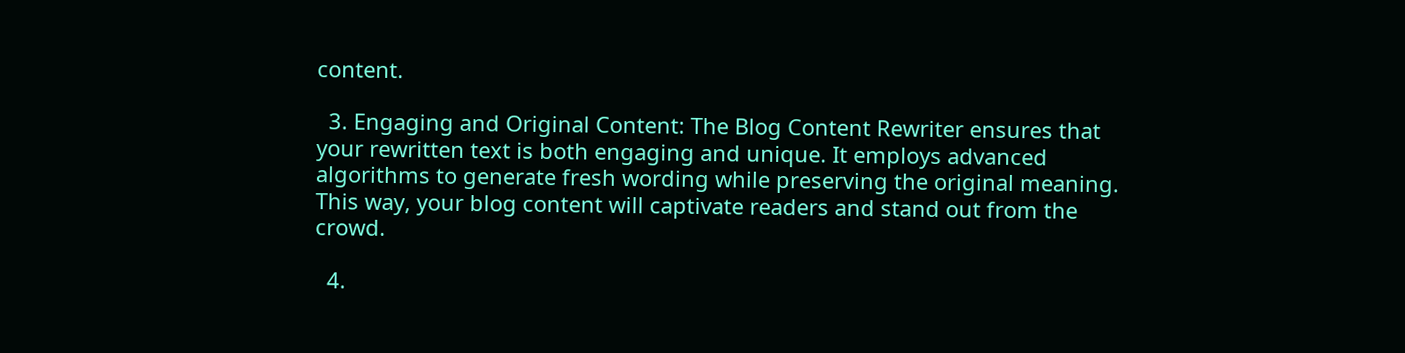content.

  3. Engaging and Original Content: The Blog Content Rewriter ensures that your rewritten text is both engaging and unique. It employs advanced algorithms to generate fresh wording while preserving the original meaning. This way, your blog content will captivate readers and stand out from the crowd.

  4.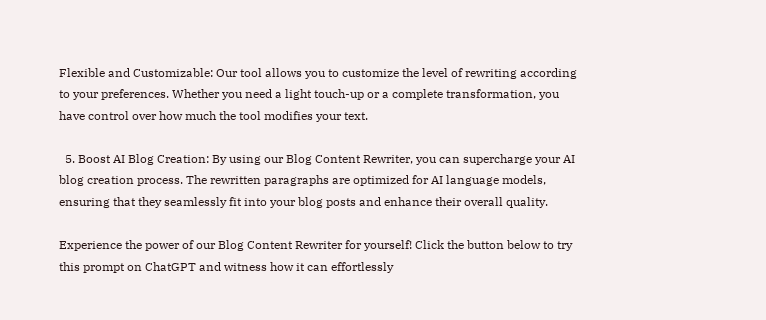Flexible and Customizable: Our tool allows you to customize the level of rewriting according to your preferences. Whether you need a light touch-up or a complete transformation, you have control over how much the tool modifies your text.

  5. Boost AI Blog Creation: By using our Blog Content Rewriter, you can supercharge your AI blog creation process. The rewritten paragraphs are optimized for AI language models, ensuring that they seamlessly fit into your blog posts and enhance their overall quality.

Experience the power of our Blog Content Rewriter for yourself! Click the button below to try this prompt on ChatGPT and witness how it can effortlessly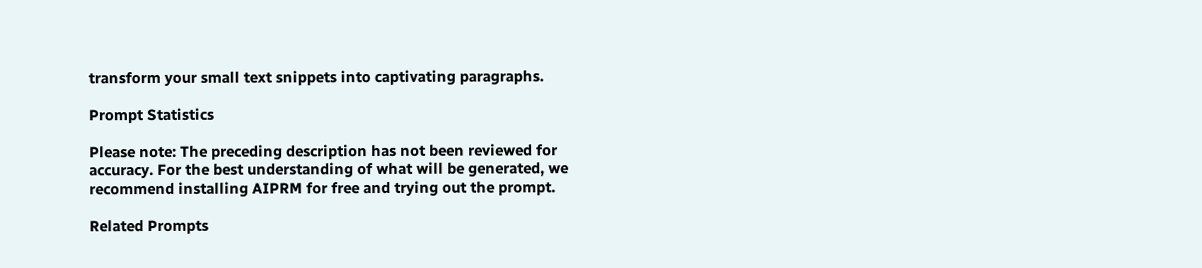transform your small text snippets into captivating paragraphs.

Prompt Statistics

Please note: The preceding description has not been reviewed for accuracy. For the best understanding of what will be generated, we recommend installing AIPRM for free and trying out the prompt.

Related Prompts